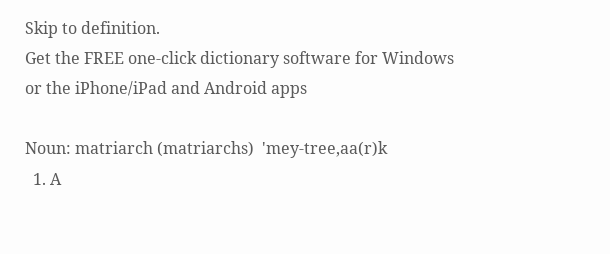Skip to definition.
Get the FREE one-click dictionary software for Windows or the iPhone/iPad and Android apps

Noun: matriarch (matriarchs)  'mey-tree,aa(r)k
  1. A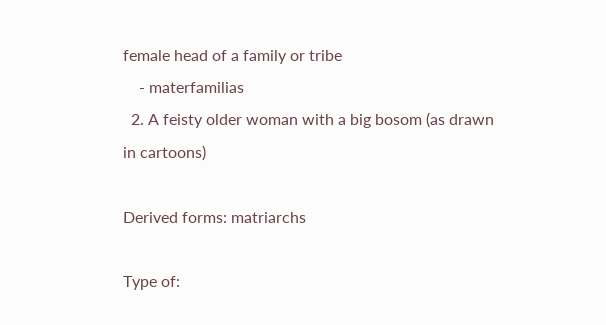female head of a family or tribe
    - materfamilias
  2. A feisty older woman with a big bosom (as drawn in cartoons)

Derived forms: matriarchs

Type of: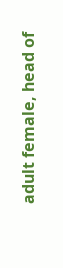adult female, head of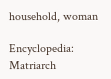household, woman

Encyclopedia: Matriarch